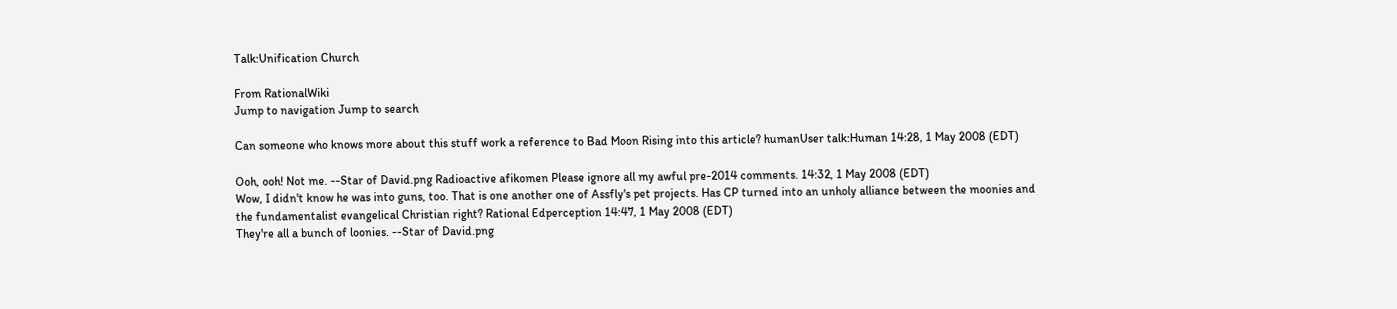Talk:Unification Church

From RationalWiki
Jump to navigation Jump to search

Can someone who knows more about this stuff work a reference to Bad Moon Rising into this article? humanUser talk:Human 14:28, 1 May 2008 (EDT)

Ooh, ooh! Not me. --Star of David.png Radioactive afikomen Please ignore all my awful pre-2014 comments. 14:32, 1 May 2008 (EDT)
Wow, I didn't know he was into guns, too. That is one another one of Assfly's pet projects. Has CP turned into an unholy alliance between the moonies and the fundamentalist evangelical Christian right? Rational Edperception 14:47, 1 May 2008 (EDT)
They're all a bunch of loonies. --Star of David.png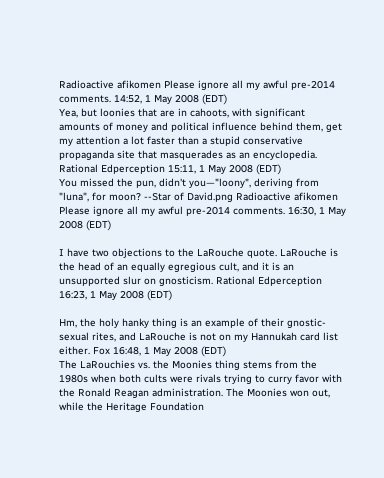Radioactive afikomen Please ignore all my awful pre-2014 comments. 14:52, 1 May 2008 (EDT)
Yea, but loonies that are in cahoots, with significant amounts of money and political influence behind them, get my attention a lot faster than a stupid conservative propaganda site that masquerades as an encyclopedia. Rational Edperception 15:11, 1 May 2008 (EDT)
You missed the pun, didn't you—"loony", deriving from "luna", for moon? --Star of David.png Radioactive afikomen Please ignore all my awful pre-2014 comments. 16:30, 1 May 2008 (EDT)

I have two objections to the LaRouche quote. LaRouche is the head of an equally egregious cult, and it is an unsupported slur on gnosticism. Rational Edperception 16:23, 1 May 2008 (EDT)

Hm, the holy hanky thing is an example of their gnostic-sexual rites, and LaRouche is not on my Hannukah card list either. Fox 16:48, 1 May 2008 (EDT)
The LaRouchies vs. the Moonies thing stems from the 1980s when both cults were rivals trying to curry favor with the Ronald Reagan administration. The Moonies won out, while the Heritage Foundation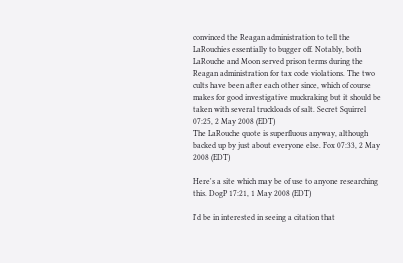convinced the Reagan administration to tell the LaRouchies essentially to bugger off. Notably, both LaRouche and Moon served prison terms during the Reagan administration for tax code violations. The two cults have been after each other since, which of course makes for good investigative muckraking but it should be taken with several truckloads of salt. Secret Squirrel 07:25, 2 May 2008 (EDT)
The LaRouche quote is superfluous anyway, although backed up by just about everyone else. Fox 07:33, 2 May 2008 (EDT)

Here's a site which may be of use to anyone researching this. DogP 17:21, 1 May 2008 (EDT)

I'd be in interested in seeing a citation that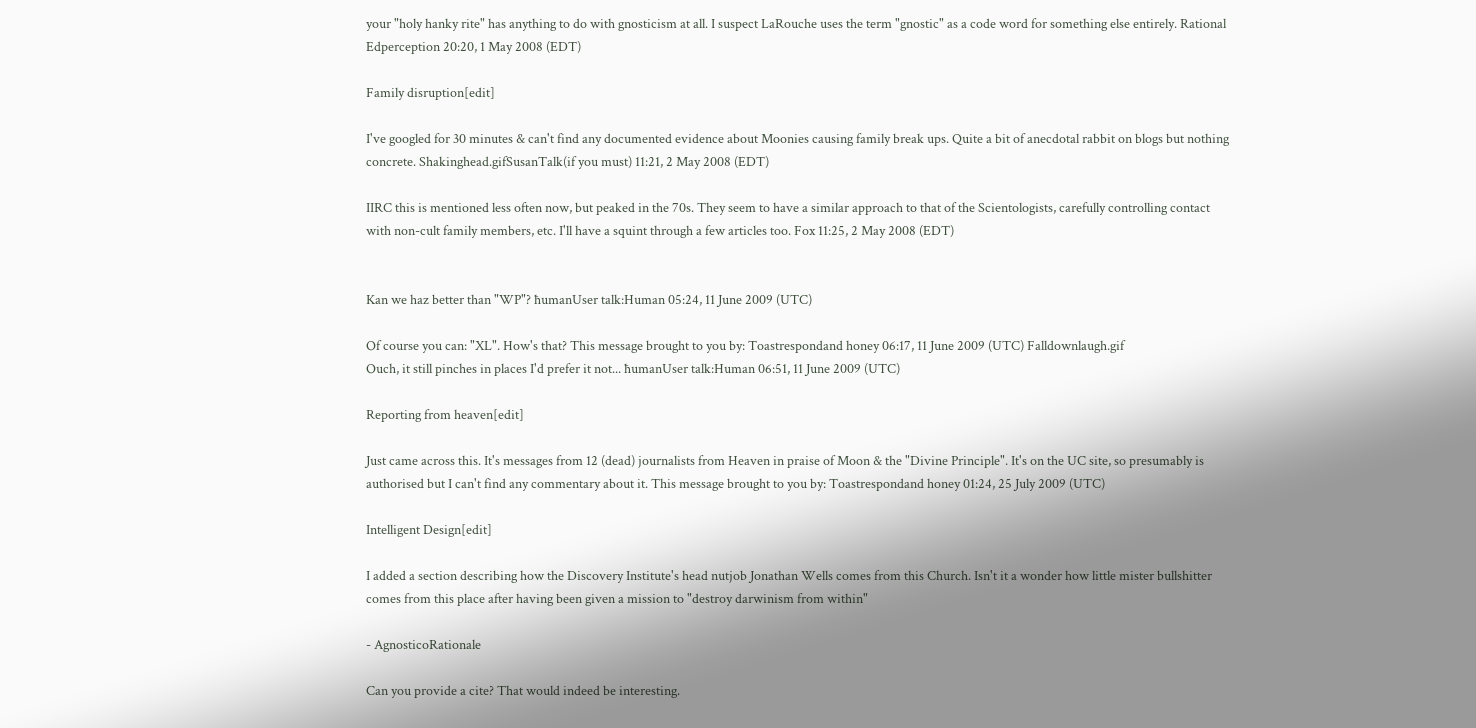your "holy hanky rite" has anything to do with gnosticism at all. I suspect LaRouche uses the term "gnostic" as a code word for something else entirely. Rational Edperception 20:20, 1 May 2008 (EDT)

Family disruption[edit]

I've googled for 30 minutes & can't find any documented evidence about Moonies causing family break ups. Quite a bit of anecdotal rabbit on blogs but nothing concrete. Shakinghead.gifSusanTalk(if you must) 11:21, 2 May 2008 (EDT)

IIRC this is mentioned less often now, but peaked in the 70s. They seem to have a similar approach to that of the Scientologists, carefully controlling contact with non-cult family members, etc. I'll have a squint through a few articles too. Fox 11:25, 2 May 2008 (EDT)


Kan we haz better than "WP"? ħumanUser talk:Human 05:24, 11 June 2009 (UTC)

Of course you can: "XL". How's that? This message brought to you by: Toastrespondand honey 06:17, 11 June 2009 (UTC) Falldownlaugh.gif
Ouch, it still pinches in places I'd prefer it not... ħumanUser talk:Human 06:51, 11 June 2009 (UTC)

Reporting from heaven[edit]

Just came across this. It's messages from 12 (dead) journalists from Heaven in praise of Moon & the "Divine Principle". It's on the UC site, so presumably is authorised but I can't find any commentary about it. This message brought to you by: Toastrespondand honey 01:24, 25 July 2009 (UTC)

Intelligent Design[edit]

I added a section describing how the Discovery Institute's head nutjob Jonathan Wells comes from this Church. Isn't it a wonder how little mister bullshitter comes from this place after having been given a mission to "destroy darwinism from within"

- AgnosticoRationale

Can you provide a cite? That would indeed be interesting.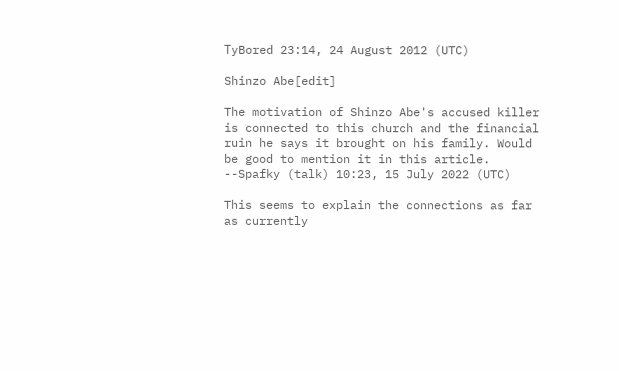ТyBored 23:14, 24 August 2012 (UTC)

Shinzo Abe[edit]

The motivation of Shinzo Abe's accused killer is connected to this church and the financial ruin he says it brought on his family. Would be good to mention it in this article. --Spafky (talk) 10:23, 15 July 2022 (UTC)

This seems to explain the connections as far as currently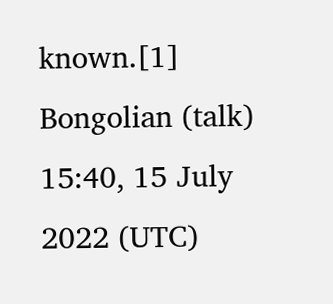known.[1] Bongolian (talk) 15:40, 15 July 2022 (UTC)